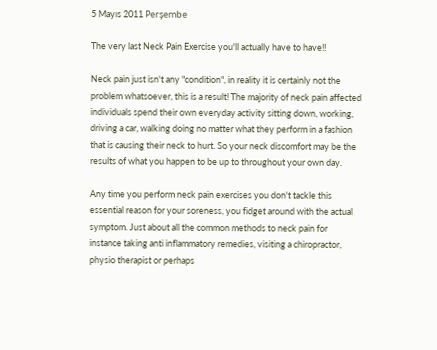5 Mayıs 2011 Perşembe

The very last Neck Pain Exercise you'll actually have to have!!

Neck pain just isn't any "condition", in reality it is certainly not the problem whatsoever, this is a result! The majority of neck pain affected individuals spend their own everyday activity sitting down, working, driving a car, walking doing no matter what they perform in a fashion that is causing their neck to hurt. So your neck discomfort may be the results of what you happen to be up to throughout your own day.

Any time you perform neck pain exercises you don't tackle this essential reason for your soreness, you fidget around with the actual symptom. Just about all the common methods to neck pain for instance taking anti inflammatory remedies, visiting a chiropractor, physio therapist or perhaps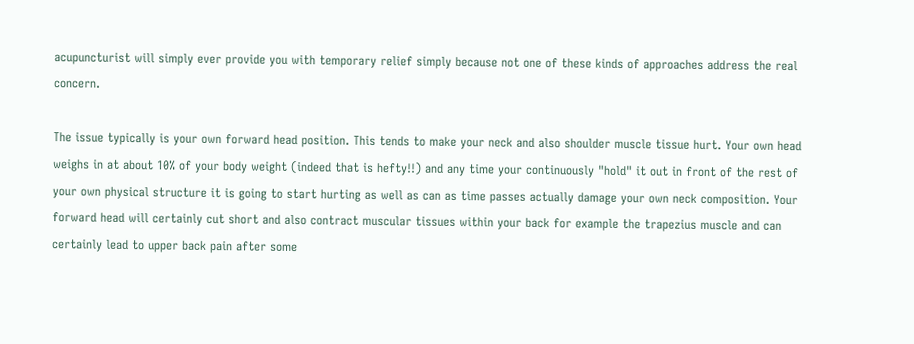acupuncturist will simply ever provide you with temporary relief simply because not one of these kinds of approaches address the real concern.

The issue typically is your own forward head position. This tends to make your neck and also shoulder muscle tissue hurt. Your own head weighs in at about 10% of your body weight (indeed that is hefty!!) and any time your continuously "hold" it out in front of the rest of your own physical structure it is going to start hurting as well as can as time passes actually damage your own neck composition. Your forward head will certainly cut short and also contract muscular tissues within your back for example the trapezius muscle and can certainly lead to upper back pain after some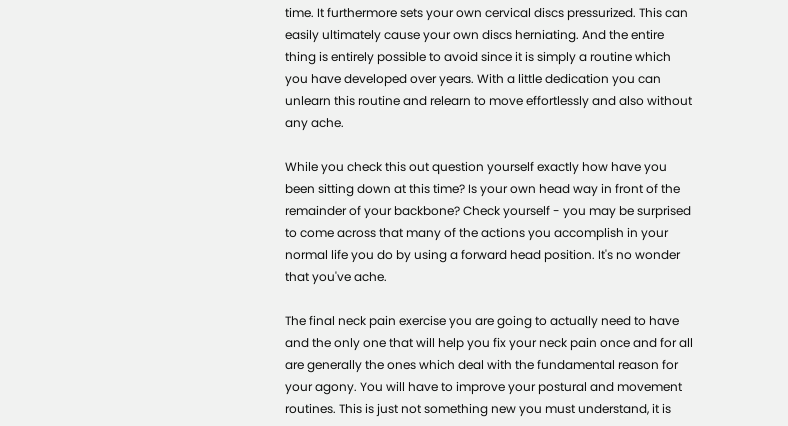time. It furthermore sets your own cervical discs pressurized. This can easily ultimately cause your own discs herniating. And the entire thing is entirely possible to avoid since it is simply a routine which you have developed over years. With a little dedication you can unlearn this routine and relearn to move effortlessly and also without any ache.

While you check this out question yourself exactly how have you been sitting down at this time? Is your own head way in front of the remainder of your backbone? Check yourself - you may be surprised to come across that many of the actions you accomplish in your normal life you do by using a forward head position. It's no wonder that you've ache.

The final neck pain exercise you are going to actually need to have and the only one that will help you fix your neck pain once and for all are generally the ones which deal with the fundamental reason for your agony. You will have to improve your postural and movement routines. This is just not something new you must understand, it is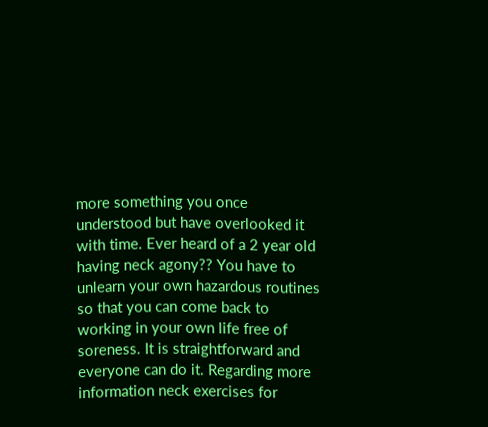more something you once understood but have overlooked it with time. Ever heard of a 2 year old having neck agony?? You have to unlearn your own hazardous routines so that you can come back to working in your own life free of soreness. It is straightforward and everyone can do it. Regarding more information neck exercises for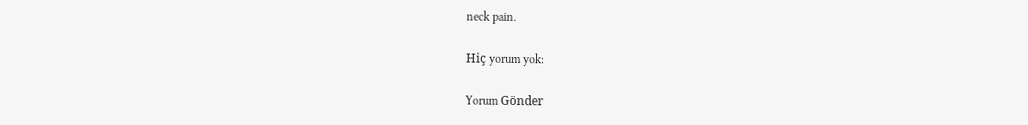neck pain.

Hiç yorum yok:

Yorum Gönder